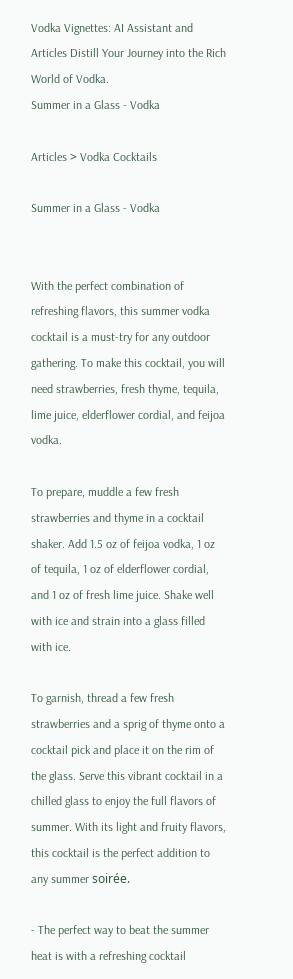Vodka Vignettes: AI Assistant and Articles Distill Your Journey into the Rich World of Vodka.
Summer in a Glass - Vodka

Articles > Vodka Cocktails

Summer in a Glass - Vodka


With the perfect combination of refreshing flavors, this summer vodka cocktail is a must-try for any outdoor gathering. To make this cocktail, you will need strawberries, fresh thyme, tequila, lime juice, elderflower cordial, and feijoa vodka.

To prepare, muddle a few fresh strawberries and thyme in a cocktail shaker. Add 1.5 oz of feijoa vodka, 1 oz of tequila, 1 oz of elderflower cordial, and 1 oz of fresh lime juice. Shake well with ice and strain into a glass filled with ice.

To garnish, thread a few fresh strawberries and a sprig of thyme onto a cocktail pick and place it on the rim of the glass. Serve this vibrant cocktail in a chilled glass to enjoy the full flavors of summer. With its light and fruity flavors, this cocktail is the perfect addition to any summer soirée.

- The perfect way to beat the summer heat is with a refreshing cocktail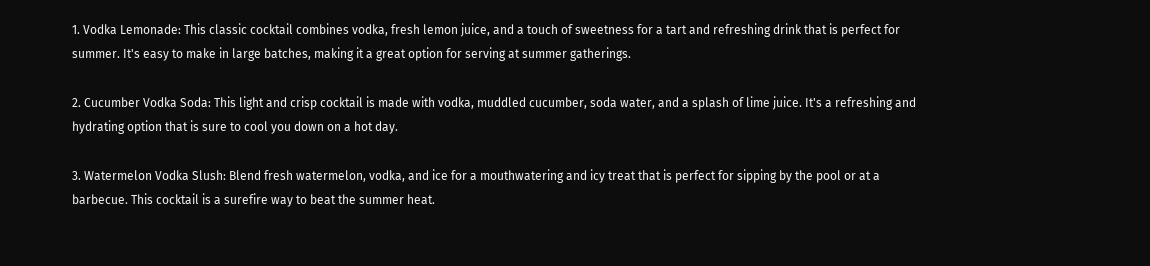1. Vodka Lemonade: This classic cocktail combines vodka, fresh lemon juice, and a touch of sweetness for a tart and refreshing drink that is perfect for summer. It's easy to make in large batches, making it a great option for serving at summer gatherings.

2. Cucumber Vodka Soda: This light and crisp cocktail is made with vodka, muddled cucumber, soda water, and a splash of lime juice. It's a refreshing and hydrating option that is sure to cool you down on a hot day.

3. Watermelon Vodka Slush: Blend fresh watermelon, vodka, and ice for a mouthwatering and icy treat that is perfect for sipping by the pool or at a barbecue. This cocktail is a surefire way to beat the summer heat.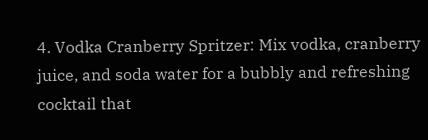4. Vodka Cranberry Spritzer: Mix vodka, cranberry juice, and soda water for a bubbly and refreshing cocktail that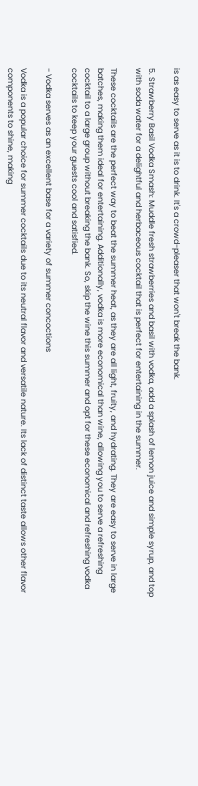is as easy to serve as it is to drink. It's a crowd-pleaser that won't break the bank.

5. Strawberry Basil Vodka Smash: Muddle fresh strawberries and basil with vodka, add a splash of lemon juice and simple syrup, and top with soda water for a delightful and herbaceous cocktail that is perfect for entertaining in the summer.

These cocktails are the perfect way to beat the summer heat, as they are all light, fruity, and hydrating. They are easy to serve in large batches, making them ideal for entertaining. Additionally, vodka is more economical than wine, allowing you to serve a refreshing cocktail to a large group without breaking the bank. So, skip the wine this summer and opt for these economical and refreshing vodka cocktails to keep your guests cool and satisfied.

- Vodka serves as an excellent base for a variety of summer concoctions

Vodka is a popular choice for summer cocktails due to its neutral flavor and versatile nature. Its lack of distinct taste allows other flavor components to shine, making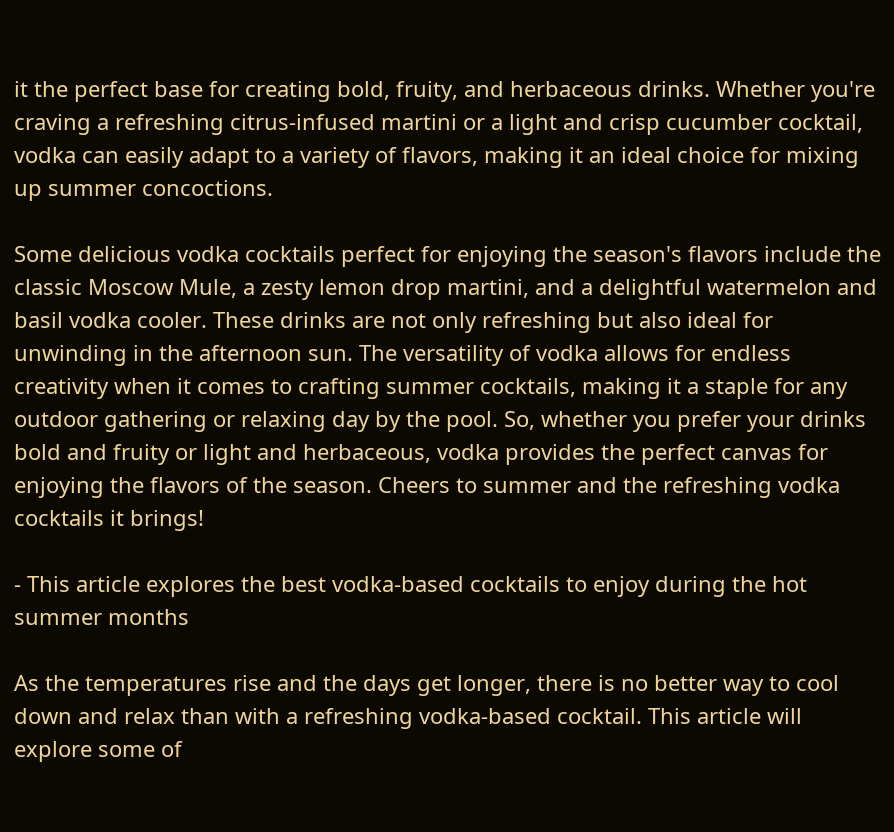it the perfect base for creating bold, fruity, and herbaceous drinks. Whether you're craving a refreshing citrus-infused martini or a light and crisp cucumber cocktail, vodka can easily adapt to a variety of flavors, making it an ideal choice for mixing up summer concoctions.

Some delicious vodka cocktails perfect for enjoying the season's flavors include the classic Moscow Mule, a zesty lemon drop martini, and a delightful watermelon and basil vodka cooler. These drinks are not only refreshing but also ideal for unwinding in the afternoon sun. The versatility of vodka allows for endless creativity when it comes to crafting summer cocktails, making it a staple for any outdoor gathering or relaxing day by the pool. So, whether you prefer your drinks bold and fruity or light and herbaceous, vodka provides the perfect canvas for enjoying the flavors of the season. Cheers to summer and the refreshing vodka cocktails it brings!

- This article explores the best vodka-based cocktails to enjoy during the hot summer months

As the temperatures rise and the days get longer, there is no better way to cool down and relax than with a refreshing vodka-based cocktail. This article will explore some of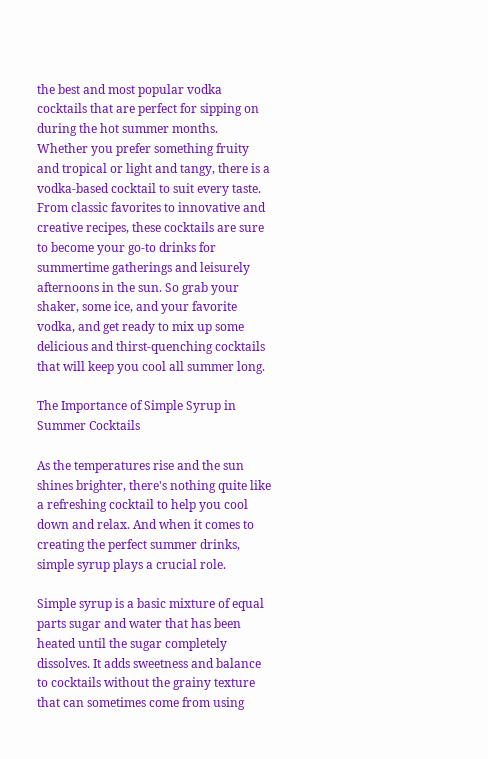the best and most popular vodka cocktails that are perfect for sipping on during the hot summer months. Whether you prefer something fruity and tropical or light and tangy, there is a vodka-based cocktail to suit every taste. From classic favorites to innovative and creative recipes, these cocktails are sure to become your go-to drinks for summertime gatherings and leisurely afternoons in the sun. So grab your shaker, some ice, and your favorite vodka, and get ready to mix up some delicious and thirst-quenching cocktails that will keep you cool all summer long.

The Importance of Simple Syrup in Summer Cocktails

As the temperatures rise and the sun shines brighter, there's nothing quite like a refreshing cocktail to help you cool down and relax. And when it comes to creating the perfect summer drinks, simple syrup plays a crucial role.

Simple syrup is a basic mixture of equal parts sugar and water that has been heated until the sugar completely dissolves. It adds sweetness and balance to cocktails without the grainy texture that can sometimes come from using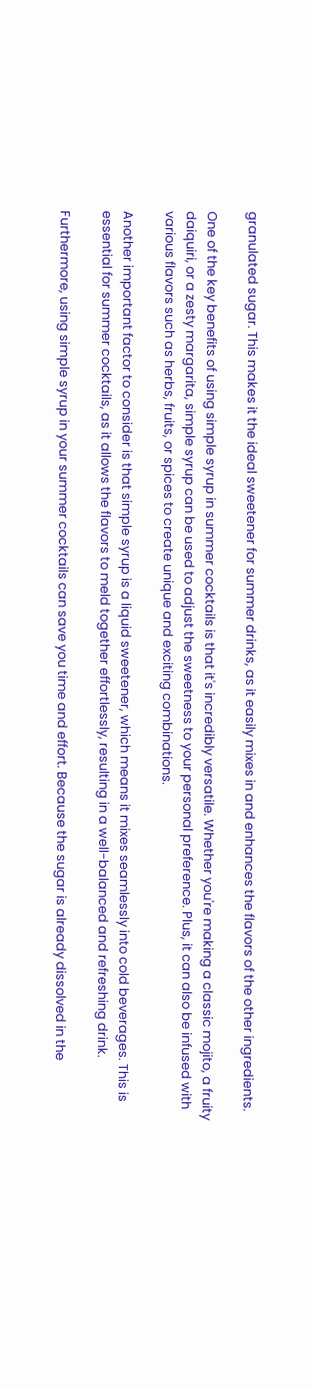granulated sugar. This makes it the ideal sweetener for summer drinks, as it easily mixes in and enhances the flavors of the other ingredients.

One of the key benefits of using simple syrup in summer cocktails is that it's incredibly versatile. Whether you're making a classic mojito, a fruity daiquiri, or a zesty margarita, simple syrup can be used to adjust the sweetness to your personal preference. Plus, it can also be infused with various flavors such as herbs, fruits, or spices to create unique and exciting combinations.

Another important factor to consider is that simple syrup is a liquid sweetener, which means it mixes seamlessly into cold beverages. This is essential for summer cocktails, as it allows the flavors to meld together effortlessly, resulting in a well-balanced and refreshing drink.

Furthermore, using simple syrup in your summer cocktails can save you time and effort. Because the sugar is already dissolved in the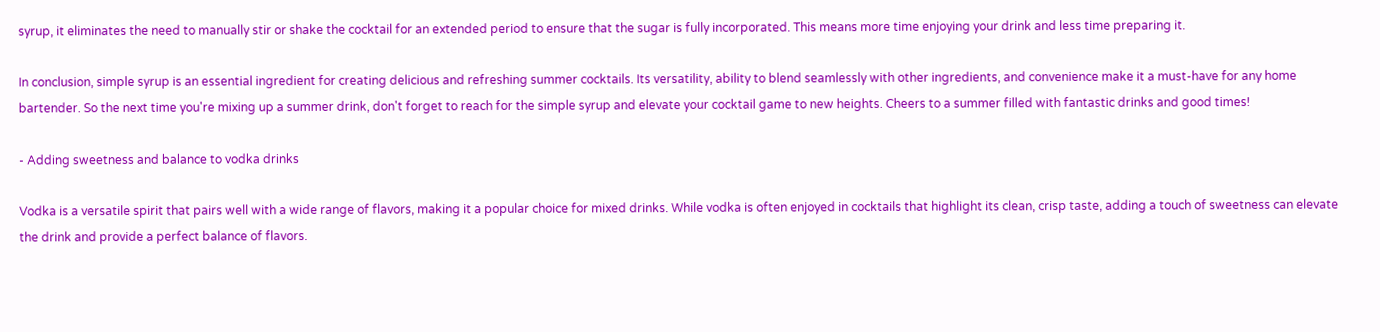syrup, it eliminates the need to manually stir or shake the cocktail for an extended period to ensure that the sugar is fully incorporated. This means more time enjoying your drink and less time preparing it.

In conclusion, simple syrup is an essential ingredient for creating delicious and refreshing summer cocktails. Its versatility, ability to blend seamlessly with other ingredients, and convenience make it a must-have for any home bartender. So the next time you're mixing up a summer drink, don't forget to reach for the simple syrup and elevate your cocktail game to new heights. Cheers to a summer filled with fantastic drinks and good times!

- Adding sweetness and balance to vodka drinks

Vodka is a versatile spirit that pairs well with a wide range of flavors, making it a popular choice for mixed drinks. While vodka is often enjoyed in cocktails that highlight its clean, crisp taste, adding a touch of sweetness can elevate the drink and provide a perfect balance of flavors.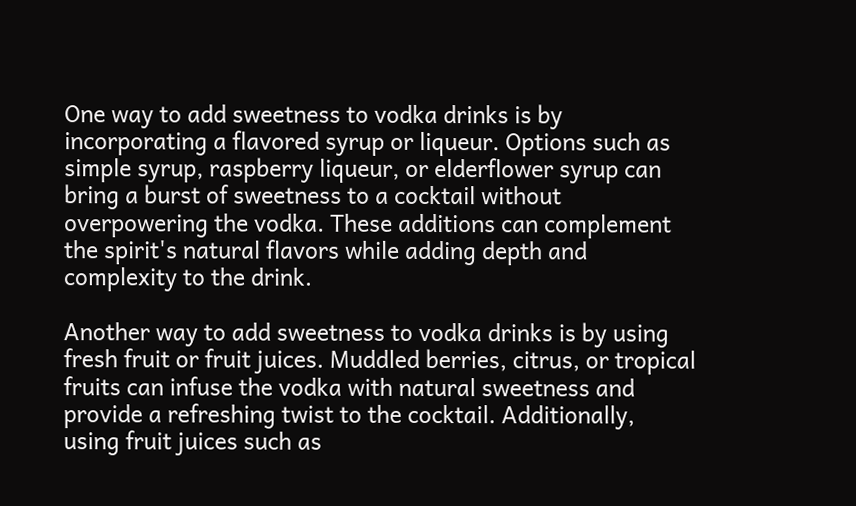One way to add sweetness to vodka drinks is by incorporating a flavored syrup or liqueur. Options such as simple syrup, raspberry liqueur, or elderflower syrup can bring a burst of sweetness to a cocktail without overpowering the vodka. These additions can complement the spirit's natural flavors while adding depth and complexity to the drink.

Another way to add sweetness to vodka drinks is by using fresh fruit or fruit juices. Muddled berries, citrus, or tropical fruits can infuse the vodka with natural sweetness and provide a refreshing twist to the cocktail. Additionally, using fruit juices such as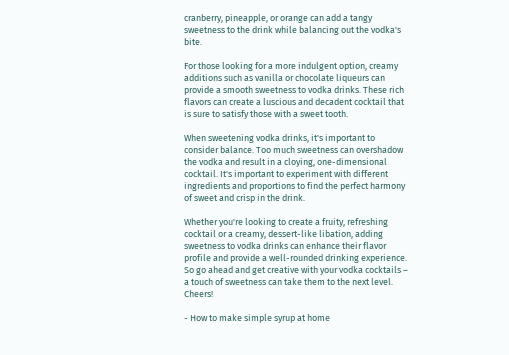cranberry, pineapple, or orange can add a tangy sweetness to the drink while balancing out the vodka's bite.

For those looking for a more indulgent option, creamy additions such as vanilla or chocolate liqueurs can provide a smooth sweetness to vodka drinks. These rich flavors can create a luscious and decadent cocktail that is sure to satisfy those with a sweet tooth.

When sweetening vodka drinks, it's important to consider balance. Too much sweetness can overshadow the vodka and result in a cloying, one-dimensional cocktail. It's important to experiment with different ingredients and proportions to find the perfect harmony of sweet and crisp in the drink.

Whether you're looking to create a fruity, refreshing cocktail or a creamy, dessert-like libation, adding sweetness to vodka drinks can enhance their flavor profile and provide a well-rounded drinking experience. So go ahead and get creative with your vodka cocktails – a touch of sweetness can take them to the next level. Cheers!

- How to make simple syrup at home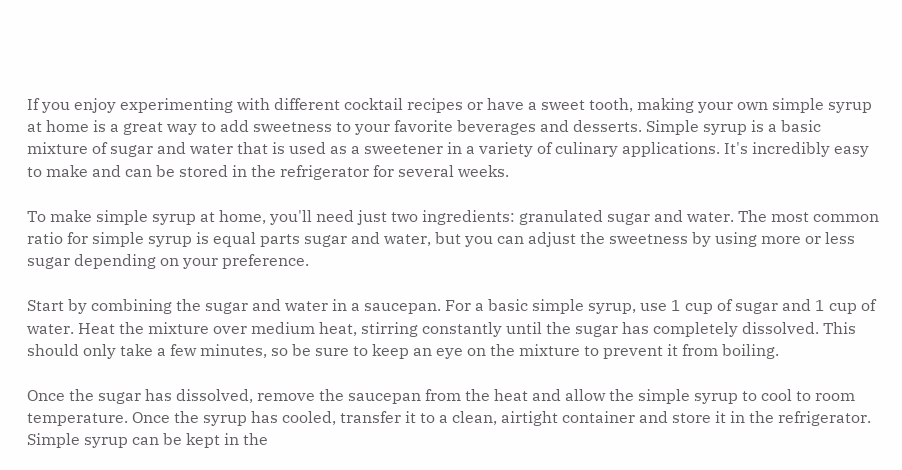If you enjoy experimenting with different cocktail recipes or have a sweet tooth, making your own simple syrup at home is a great way to add sweetness to your favorite beverages and desserts. Simple syrup is a basic mixture of sugar and water that is used as a sweetener in a variety of culinary applications. It's incredibly easy to make and can be stored in the refrigerator for several weeks.

To make simple syrup at home, you'll need just two ingredients: granulated sugar and water. The most common ratio for simple syrup is equal parts sugar and water, but you can adjust the sweetness by using more or less sugar depending on your preference.

Start by combining the sugar and water in a saucepan. For a basic simple syrup, use 1 cup of sugar and 1 cup of water. Heat the mixture over medium heat, stirring constantly until the sugar has completely dissolved. This should only take a few minutes, so be sure to keep an eye on the mixture to prevent it from boiling.

Once the sugar has dissolved, remove the saucepan from the heat and allow the simple syrup to cool to room temperature. Once the syrup has cooled, transfer it to a clean, airtight container and store it in the refrigerator. Simple syrup can be kept in the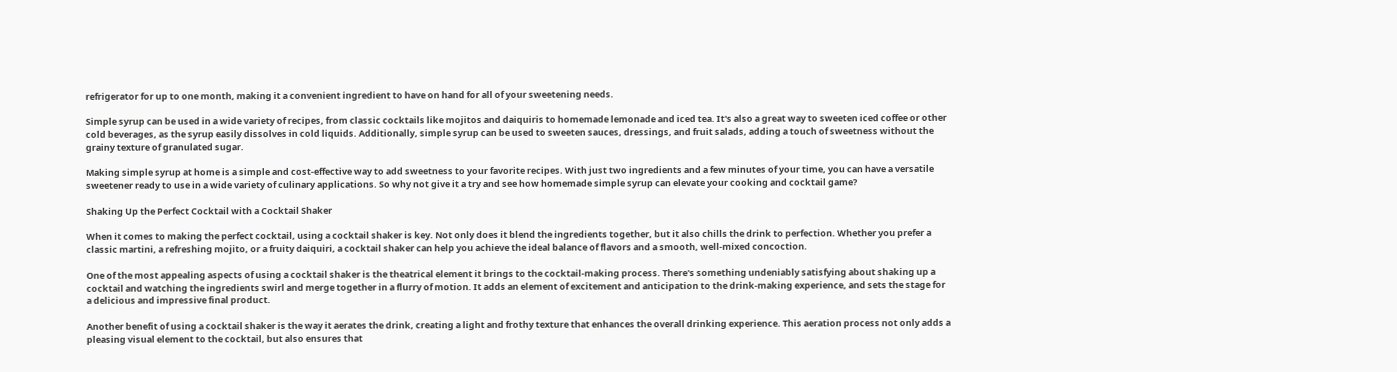refrigerator for up to one month, making it a convenient ingredient to have on hand for all of your sweetening needs.

Simple syrup can be used in a wide variety of recipes, from classic cocktails like mojitos and daiquiris to homemade lemonade and iced tea. It's also a great way to sweeten iced coffee or other cold beverages, as the syrup easily dissolves in cold liquids. Additionally, simple syrup can be used to sweeten sauces, dressings, and fruit salads, adding a touch of sweetness without the grainy texture of granulated sugar.

Making simple syrup at home is a simple and cost-effective way to add sweetness to your favorite recipes. With just two ingredients and a few minutes of your time, you can have a versatile sweetener ready to use in a wide variety of culinary applications. So why not give it a try and see how homemade simple syrup can elevate your cooking and cocktail game?

Shaking Up the Perfect Cocktail with a Cocktail Shaker

When it comes to making the perfect cocktail, using a cocktail shaker is key. Not only does it blend the ingredients together, but it also chills the drink to perfection. Whether you prefer a classic martini, a refreshing mojito, or a fruity daiquiri, a cocktail shaker can help you achieve the ideal balance of flavors and a smooth, well-mixed concoction.

One of the most appealing aspects of using a cocktail shaker is the theatrical element it brings to the cocktail-making process. There's something undeniably satisfying about shaking up a cocktail and watching the ingredients swirl and merge together in a flurry of motion. It adds an element of excitement and anticipation to the drink-making experience, and sets the stage for a delicious and impressive final product.

Another benefit of using a cocktail shaker is the way it aerates the drink, creating a light and frothy texture that enhances the overall drinking experience. This aeration process not only adds a pleasing visual element to the cocktail, but also ensures that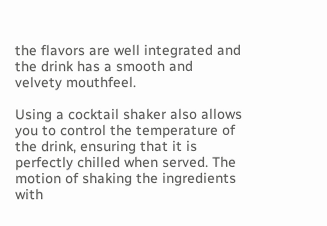the flavors are well integrated and the drink has a smooth and velvety mouthfeel.

Using a cocktail shaker also allows you to control the temperature of the drink, ensuring that it is perfectly chilled when served. The motion of shaking the ingredients with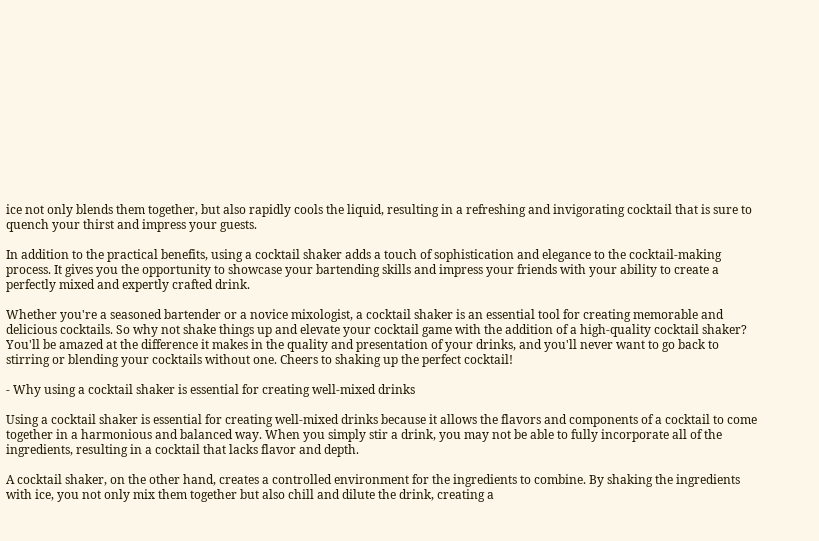ice not only blends them together, but also rapidly cools the liquid, resulting in a refreshing and invigorating cocktail that is sure to quench your thirst and impress your guests.

In addition to the practical benefits, using a cocktail shaker adds a touch of sophistication and elegance to the cocktail-making process. It gives you the opportunity to showcase your bartending skills and impress your friends with your ability to create a perfectly mixed and expertly crafted drink.

Whether you're a seasoned bartender or a novice mixologist, a cocktail shaker is an essential tool for creating memorable and delicious cocktails. So why not shake things up and elevate your cocktail game with the addition of a high-quality cocktail shaker? You'll be amazed at the difference it makes in the quality and presentation of your drinks, and you'll never want to go back to stirring or blending your cocktails without one. Cheers to shaking up the perfect cocktail!

- Why using a cocktail shaker is essential for creating well-mixed drinks

Using a cocktail shaker is essential for creating well-mixed drinks because it allows the flavors and components of a cocktail to come together in a harmonious and balanced way. When you simply stir a drink, you may not be able to fully incorporate all of the ingredients, resulting in a cocktail that lacks flavor and depth.

A cocktail shaker, on the other hand, creates a controlled environment for the ingredients to combine. By shaking the ingredients with ice, you not only mix them together but also chill and dilute the drink, creating a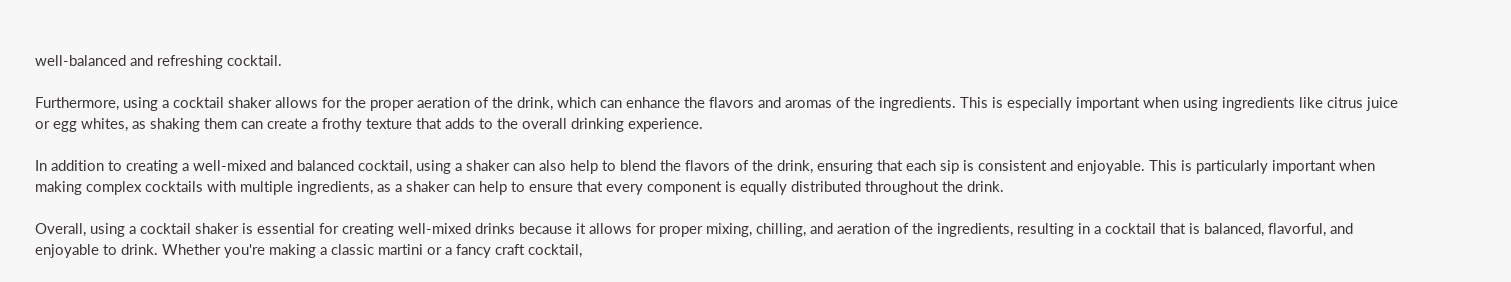well-balanced and refreshing cocktail.

Furthermore, using a cocktail shaker allows for the proper aeration of the drink, which can enhance the flavors and aromas of the ingredients. This is especially important when using ingredients like citrus juice or egg whites, as shaking them can create a frothy texture that adds to the overall drinking experience.

In addition to creating a well-mixed and balanced cocktail, using a shaker can also help to blend the flavors of the drink, ensuring that each sip is consistent and enjoyable. This is particularly important when making complex cocktails with multiple ingredients, as a shaker can help to ensure that every component is equally distributed throughout the drink.

Overall, using a cocktail shaker is essential for creating well-mixed drinks because it allows for proper mixing, chilling, and aeration of the ingredients, resulting in a cocktail that is balanced, flavorful, and enjoyable to drink. Whether you're making a classic martini or a fancy craft cocktail,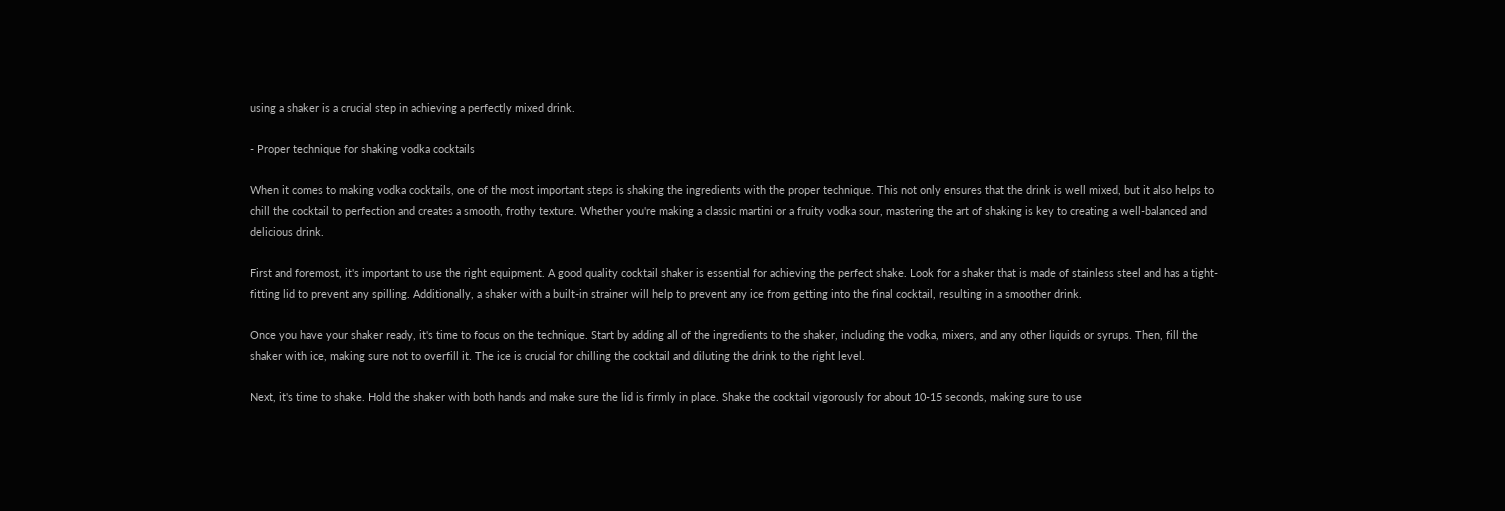using a shaker is a crucial step in achieving a perfectly mixed drink.

- Proper technique for shaking vodka cocktails

When it comes to making vodka cocktails, one of the most important steps is shaking the ingredients with the proper technique. This not only ensures that the drink is well mixed, but it also helps to chill the cocktail to perfection and creates a smooth, frothy texture. Whether you're making a classic martini or a fruity vodka sour, mastering the art of shaking is key to creating a well-balanced and delicious drink.

First and foremost, it's important to use the right equipment. A good quality cocktail shaker is essential for achieving the perfect shake. Look for a shaker that is made of stainless steel and has a tight-fitting lid to prevent any spilling. Additionally, a shaker with a built-in strainer will help to prevent any ice from getting into the final cocktail, resulting in a smoother drink.

Once you have your shaker ready, it's time to focus on the technique. Start by adding all of the ingredients to the shaker, including the vodka, mixers, and any other liquids or syrups. Then, fill the shaker with ice, making sure not to overfill it. The ice is crucial for chilling the cocktail and diluting the drink to the right level.

Next, it's time to shake. Hold the shaker with both hands and make sure the lid is firmly in place. Shake the cocktail vigorously for about 10-15 seconds, making sure to use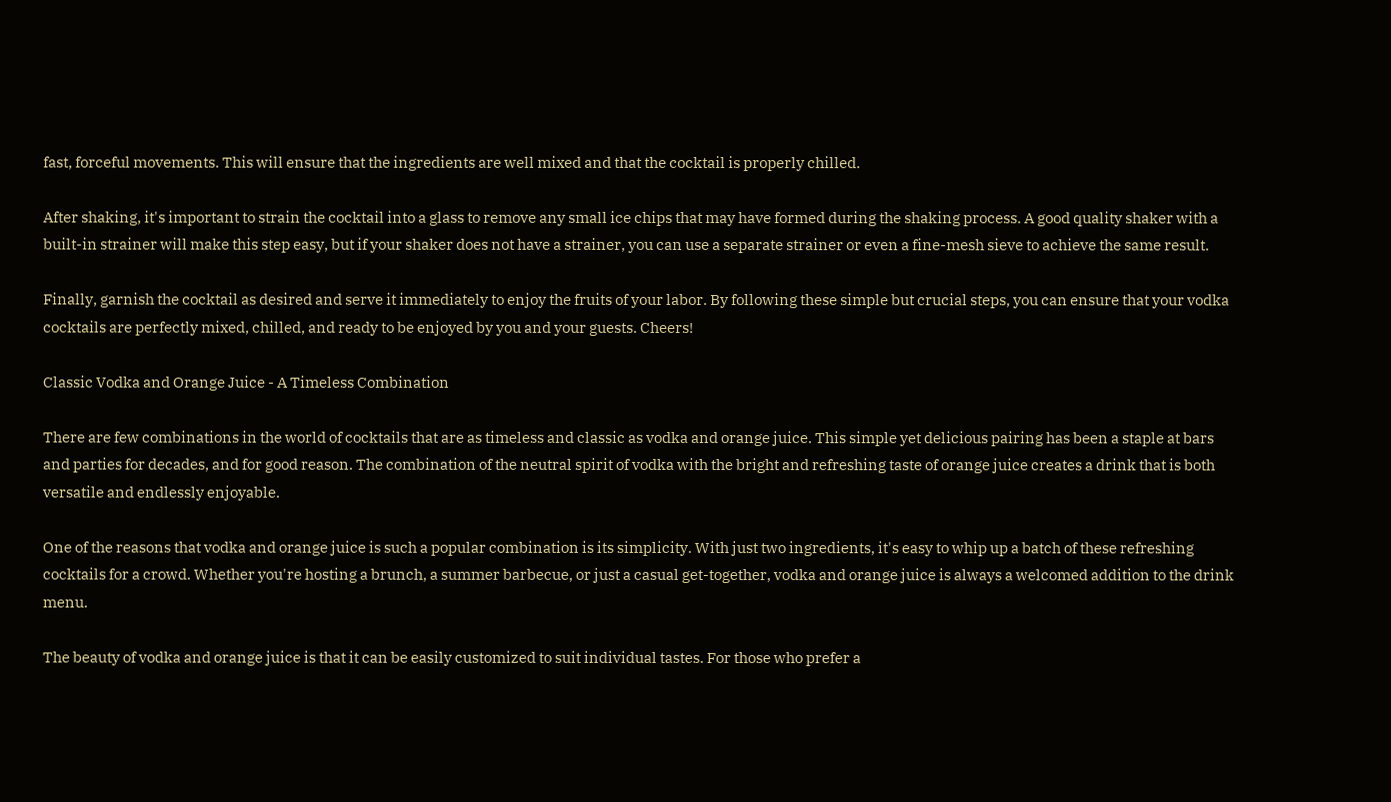fast, forceful movements. This will ensure that the ingredients are well mixed and that the cocktail is properly chilled.

After shaking, it's important to strain the cocktail into a glass to remove any small ice chips that may have formed during the shaking process. A good quality shaker with a built-in strainer will make this step easy, but if your shaker does not have a strainer, you can use a separate strainer or even a fine-mesh sieve to achieve the same result.

Finally, garnish the cocktail as desired and serve it immediately to enjoy the fruits of your labor. By following these simple but crucial steps, you can ensure that your vodka cocktails are perfectly mixed, chilled, and ready to be enjoyed by you and your guests. Cheers!

Classic Vodka and Orange Juice - A Timeless Combination

There are few combinations in the world of cocktails that are as timeless and classic as vodka and orange juice. This simple yet delicious pairing has been a staple at bars and parties for decades, and for good reason. The combination of the neutral spirit of vodka with the bright and refreshing taste of orange juice creates a drink that is both versatile and endlessly enjoyable.

One of the reasons that vodka and orange juice is such a popular combination is its simplicity. With just two ingredients, it's easy to whip up a batch of these refreshing cocktails for a crowd. Whether you're hosting a brunch, a summer barbecue, or just a casual get-together, vodka and orange juice is always a welcomed addition to the drink menu.

The beauty of vodka and orange juice is that it can be easily customized to suit individual tastes. For those who prefer a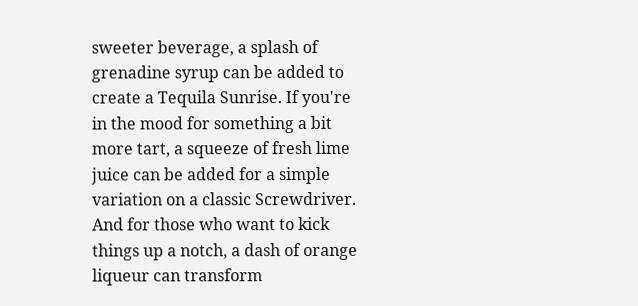sweeter beverage, a splash of grenadine syrup can be added to create a Tequila Sunrise. If you're in the mood for something a bit more tart, a squeeze of fresh lime juice can be added for a simple variation on a classic Screwdriver. And for those who want to kick things up a notch, a dash of orange liqueur can transform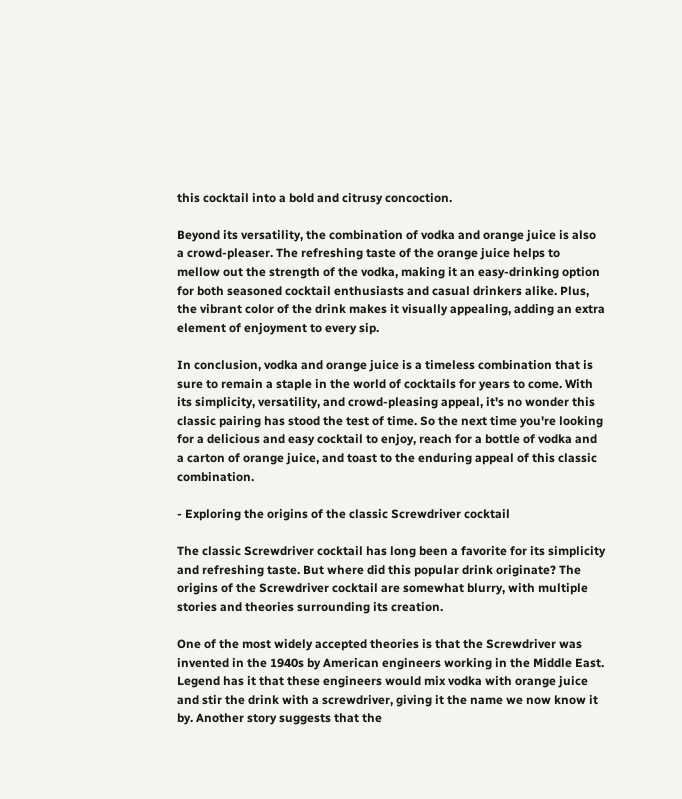this cocktail into a bold and citrusy concoction.

Beyond its versatility, the combination of vodka and orange juice is also a crowd-pleaser. The refreshing taste of the orange juice helps to mellow out the strength of the vodka, making it an easy-drinking option for both seasoned cocktail enthusiasts and casual drinkers alike. Plus, the vibrant color of the drink makes it visually appealing, adding an extra element of enjoyment to every sip.

In conclusion, vodka and orange juice is a timeless combination that is sure to remain a staple in the world of cocktails for years to come. With its simplicity, versatility, and crowd-pleasing appeal, it's no wonder this classic pairing has stood the test of time. So the next time you're looking for a delicious and easy cocktail to enjoy, reach for a bottle of vodka and a carton of orange juice, and toast to the enduring appeal of this classic combination.

- Exploring the origins of the classic Screwdriver cocktail

The classic Screwdriver cocktail has long been a favorite for its simplicity and refreshing taste. But where did this popular drink originate? The origins of the Screwdriver cocktail are somewhat blurry, with multiple stories and theories surrounding its creation.

One of the most widely accepted theories is that the Screwdriver was invented in the 1940s by American engineers working in the Middle East. Legend has it that these engineers would mix vodka with orange juice and stir the drink with a screwdriver, giving it the name we now know it by. Another story suggests that the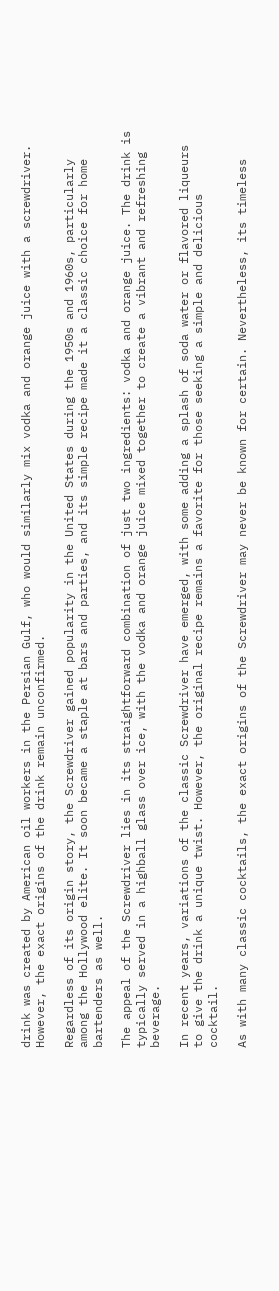drink was created by American oil workers in the Persian Gulf, who would similarly mix vodka and orange juice with a screwdriver. However, the exact origins of the drink remain unconfirmed.

Regardless of its origin story, the Screwdriver gained popularity in the United States during the 1950s and 1960s, particularly among the Hollywood elite. It soon became a staple at bars and parties, and its simple recipe made it a classic choice for home bartenders as well.

The appeal of the Screwdriver lies in its straightforward combination of just two ingredients: vodka and orange juice. The drink is typically served in a highball glass over ice, with the vodka and orange juice mixed together to create a vibrant and refreshing beverage.

In recent years, variations of the classic Screwdriver have emerged, with some adding a splash of soda water or flavored liqueurs to give the drink a unique twist. However, the original recipe remains a favorite for those seeking a simple and delicious cocktail.

As with many classic cocktails, the exact origins of the Screwdriver may never be known for certain. Nevertheless, its timeless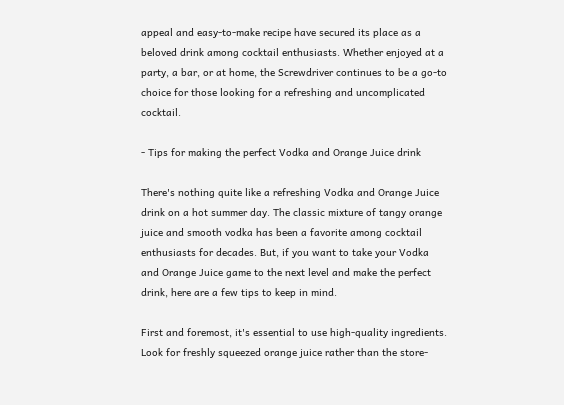appeal and easy-to-make recipe have secured its place as a beloved drink among cocktail enthusiasts. Whether enjoyed at a party, a bar, or at home, the Screwdriver continues to be a go-to choice for those looking for a refreshing and uncomplicated cocktail.

- Tips for making the perfect Vodka and Orange Juice drink

There's nothing quite like a refreshing Vodka and Orange Juice drink on a hot summer day. The classic mixture of tangy orange juice and smooth vodka has been a favorite among cocktail enthusiasts for decades. But, if you want to take your Vodka and Orange Juice game to the next level and make the perfect drink, here are a few tips to keep in mind.

First and foremost, it's essential to use high-quality ingredients. Look for freshly squeezed orange juice rather than the store-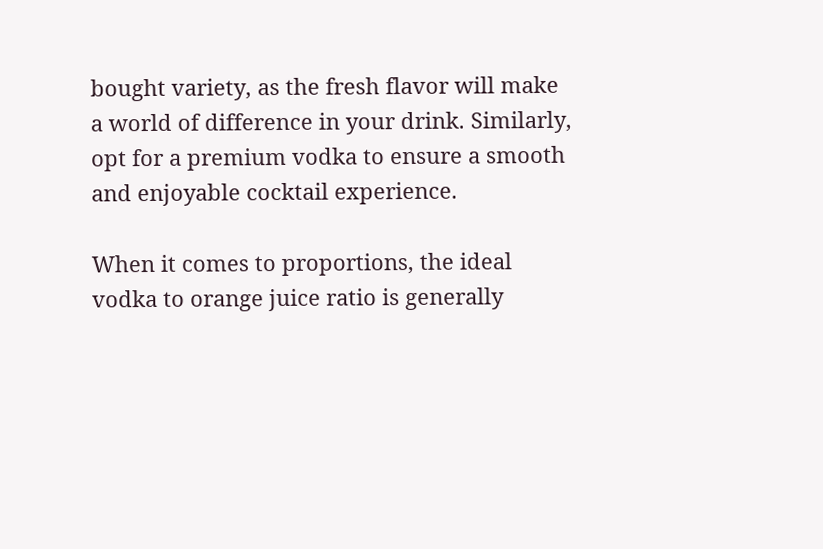bought variety, as the fresh flavor will make a world of difference in your drink. Similarly, opt for a premium vodka to ensure a smooth and enjoyable cocktail experience.

When it comes to proportions, the ideal vodka to orange juice ratio is generally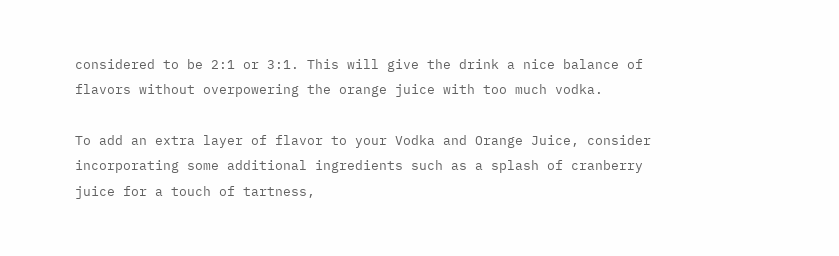considered to be 2:1 or 3:1. This will give the drink a nice balance of flavors without overpowering the orange juice with too much vodka.

To add an extra layer of flavor to your Vodka and Orange Juice, consider incorporating some additional ingredients such as a splash of cranberry juice for a touch of tartness,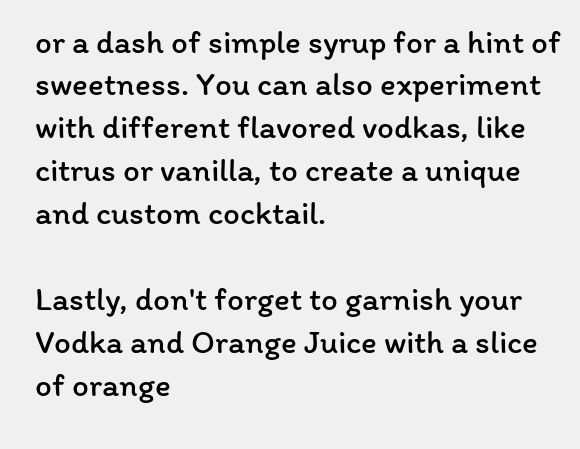or a dash of simple syrup for a hint of sweetness. You can also experiment with different flavored vodkas, like citrus or vanilla, to create a unique and custom cocktail.

Lastly, don't forget to garnish your Vodka and Orange Juice with a slice of orange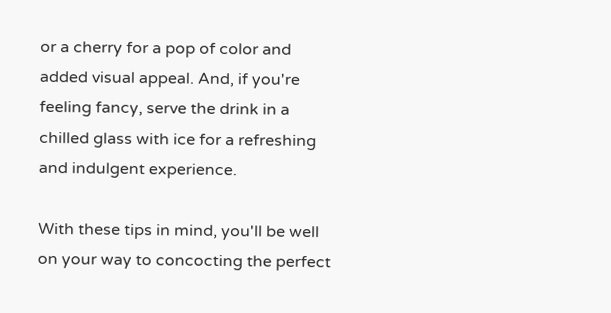or a cherry for a pop of color and added visual appeal. And, if you're feeling fancy, serve the drink in a chilled glass with ice for a refreshing and indulgent experience.

With these tips in mind, you'll be well on your way to concocting the perfect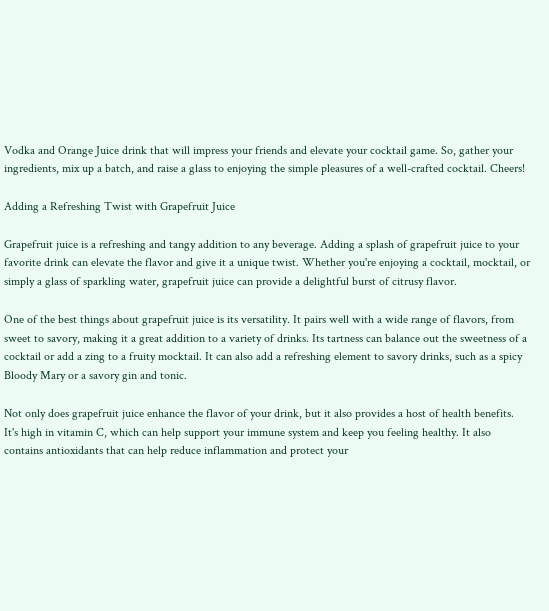Vodka and Orange Juice drink that will impress your friends and elevate your cocktail game. So, gather your ingredients, mix up a batch, and raise a glass to enjoying the simple pleasures of a well-crafted cocktail. Cheers!

Adding a Refreshing Twist with Grapefruit Juice

Grapefruit juice is a refreshing and tangy addition to any beverage. Adding a splash of grapefruit juice to your favorite drink can elevate the flavor and give it a unique twist. Whether you're enjoying a cocktail, mocktail, or simply a glass of sparkling water, grapefruit juice can provide a delightful burst of citrusy flavor.

One of the best things about grapefruit juice is its versatility. It pairs well with a wide range of flavors, from sweet to savory, making it a great addition to a variety of drinks. Its tartness can balance out the sweetness of a cocktail or add a zing to a fruity mocktail. It can also add a refreshing element to savory drinks, such as a spicy Bloody Mary or a savory gin and tonic.

Not only does grapefruit juice enhance the flavor of your drink, but it also provides a host of health benefits. It's high in vitamin C, which can help support your immune system and keep you feeling healthy. It also contains antioxidants that can help reduce inflammation and protect your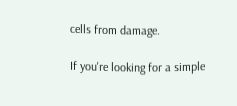cells from damage.

If you're looking for a simple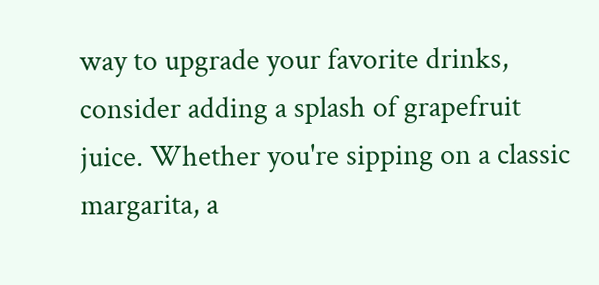way to upgrade your favorite drinks, consider adding a splash of grapefruit juice. Whether you're sipping on a classic margarita, a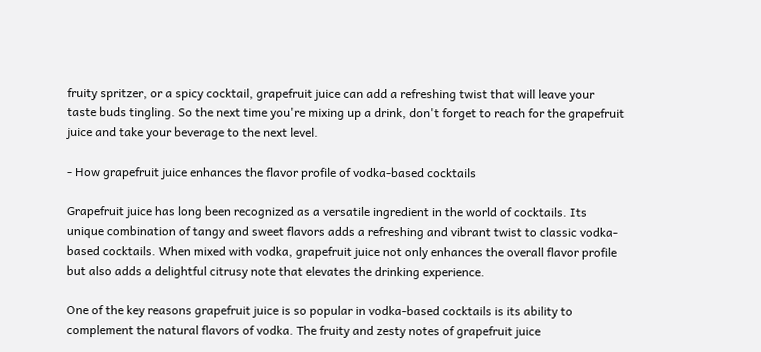fruity spritzer, or a spicy cocktail, grapefruit juice can add a refreshing twist that will leave your taste buds tingling. So the next time you're mixing up a drink, don't forget to reach for the grapefruit juice and take your beverage to the next level.

- How grapefruit juice enhances the flavor profile of vodka-based cocktails

Grapefruit juice has long been recognized as a versatile ingredient in the world of cocktails. Its unique combination of tangy and sweet flavors adds a refreshing and vibrant twist to classic vodka-based cocktails. When mixed with vodka, grapefruit juice not only enhances the overall flavor profile but also adds a delightful citrusy note that elevates the drinking experience.

One of the key reasons grapefruit juice is so popular in vodka-based cocktails is its ability to complement the natural flavors of vodka. The fruity and zesty notes of grapefruit juice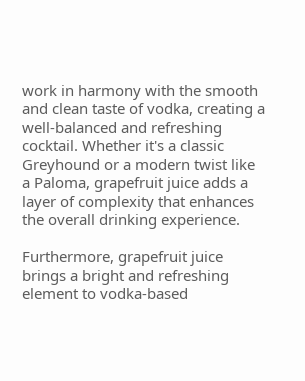work in harmony with the smooth and clean taste of vodka, creating a well-balanced and refreshing cocktail. Whether it's a classic Greyhound or a modern twist like a Paloma, grapefruit juice adds a layer of complexity that enhances the overall drinking experience.

Furthermore, grapefruit juice brings a bright and refreshing element to vodka-based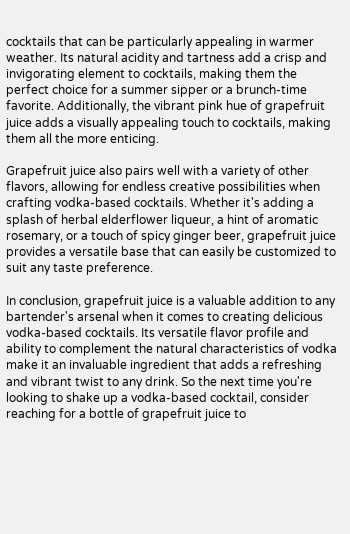cocktails that can be particularly appealing in warmer weather. Its natural acidity and tartness add a crisp and invigorating element to cocktails, making them the perfect choice for a summer sipper or a brunch-time favorite. Additionally, the vibrant pink hue of grapefruit juice adds a visually appealing touch to cocktails, making them all the more enticing.

Grapefruit juice also pairs well with a variety of other flavors, allowing for endless creative possibilities when crafting vodka-based cocktails. Whether it's adding a splash of herbal elderflower liqueur, a hint of aromatic rosemary, or a touch of spicy ginger beer, grapefruit juice provides a versatile base that can easily be customized to suit any taste preference.

In conclusion, grapefruit juice is a valuable addition to any bartender's arsenal when it comes to creating delicious vodka-based cocktails. Its versatile flavor profile and ability to complement the natural characteristics of vodka make it an invaluable ingredient that adds a refreshing and vibrant twist to any drink. So the next time you're looking to shake up a vodka-based cocktail, consider reaching for a bottle of grapefruit juice to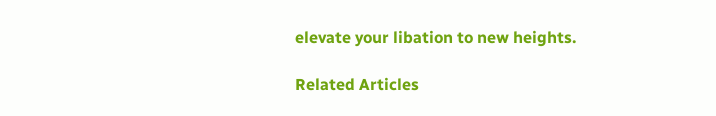elevate your libation to new heights.

Related Articles